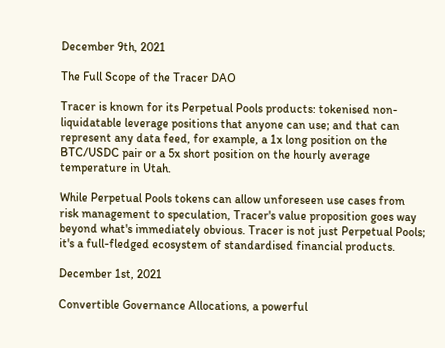December 9th, 2021

The Full Scope of the Tracer DAO

Tracer is known for its Perpetual Pools products: tokenised non-liquidatable leverage positions that anyone can use; and that can represent any data feed, for example, a 1x long position on the BTC/USDC pair or a 5x short position on the hourly average temperature in Utah.

While Perpetual Pools tokens can allow unforeseen use cases from risk management to speculation, Tracer's value proposition goes way beyond what's immediately obvious. Tracer is not just Perpetual Pools; it's a full-fledged ecosystem of standardised financial products.

December 1st, 2021

Convertible Governance Allocations, a powerful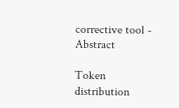corrective tool - Abstract

Token distribution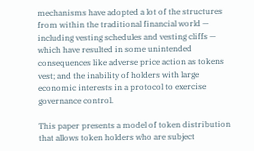mechanisms have adopted a lot of the structures from within the traditional financial world — including vesting schedules and vesting cliffs — which have resulted in some unintended consequences like adverse price action as tokens vest; and the inability of holders with large economic interests in a protocol to exercise governance control.

This paper presents a model of token distribution that allows token holders who are subject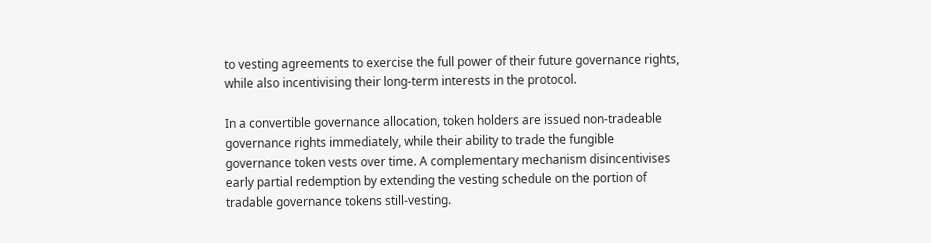to vesting agreements to exercise the full power of their future governance rights, while also incentivising their long-term interests in the protocol.

In a convertible governance allocation, token holders are issued non-tradeable governance rights immediately, while their ability to trade the fungible governance token vests over time. A complementary mechanism disincentivises early partial redemption by extending the vesting schedule on the portion of tradable governance tokens still-vesting.